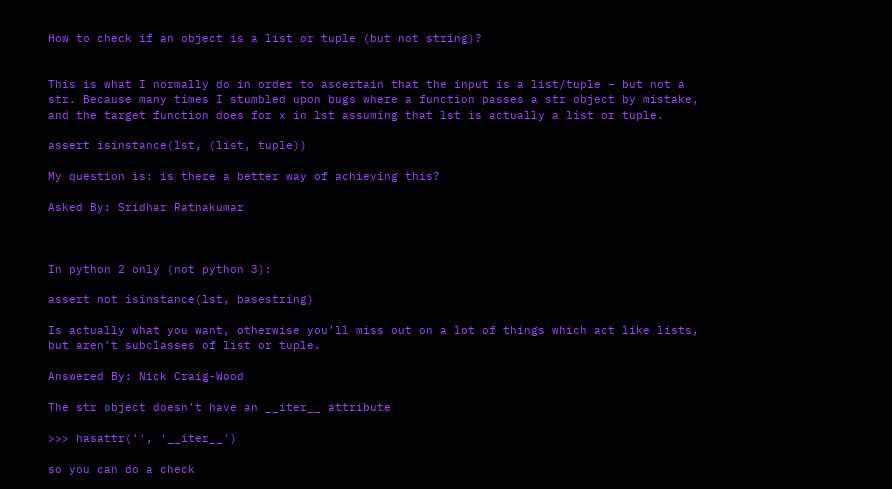How to check if an object is a list or tuple (but not string)?


This is what I normally do in order to ascertain that the input is a list/tuple – but not a str. Because many times I stumbled upon bugs where a function passes a str object by mistake, and the target function does for x in lst assuming that lst is actually a list or tuple.

assert isinstance(lst, (list, tuple))

My question is: is there a better way of achieving this?

Asked By: Sridhar Ratnakumar



In python 2 only (not python 3):

assert not isinstance(lst, basestring)

Is actually what you want, otherwise you’ll miss out on a lot of things which act like lists, but aren’t subclasses of list or tuple.

Answered By: Nick Craig-Wood

The str object doesn’t have an __iter__ attribute

>>> hasattr('', '__iter__')

so you can do a check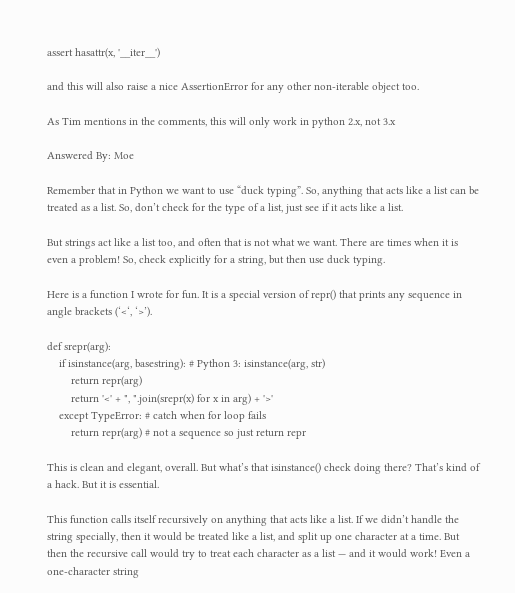assert hasattr(x, '__iter__')

and this will also raise a nice AssertionError for any other non-iterable object too.

As Tim mentions in the comments, this will only work in python 2.x, not 3.x

Answered By: Moe

Remember that in Python we want to use “duck typing”. So, anything that acts like a list can be treated as a list. So, don’t check for the type of a list, just see if it acts like a list.

But strings act like a list too, and often that is not what we want. There are times when it is even a problem! So, check explicitly for a string, but then use duck typing.

Here is a function I wrote for fun. It is a special version of repr() that prints any sequence in angle brackets (‘<‘, ‘>’).

def srepr(arg):
    if isinstance(arg, basestring): # Python 3: isinstance(arg, str)
        return repr(arg)
        return '<' + ", ".join(srepr(x) for x in arg) + '>'
    except TypeError: # catch when for loop fails
        return repr(arg) # not a sequence so just return repr

This is clean and elegant, overall. But what’s that isinstance() check doing there? That’s kind of a hack. But it is essential.

This function calls itself recursively on anything that acts like a list. If we didn’t handle the string specially, then it would be treated like a list, and split up one character at a time. But then the recursive call would try to treat each character as a list — and it would work! Even a one-character string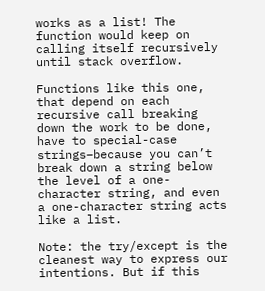works as a list! The function would keep on calling itself recursively until stack overflow.

Functions like this one, that depend on each recursive call breaking down the work to be done, have to special-case strings–because you can’t break down a string below the level of a one-character string, and even a one-character string acts like a list.

Note: the try/except is the cleanest way to express our intentions. But if this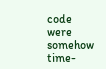code were somehow time-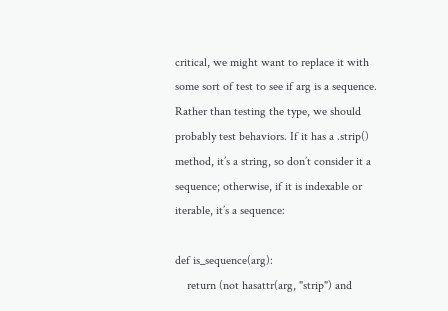critical, we might want to replace it with some sort of test to see if arg is a sequence. Rather than testing the type, we should probably test behaviors. If it has a .strip() method, it’s a string, so don’t consider it a sequence; otherwise, if it is indexable or iterable, it’s a sequence:

def is_sequence(arg):
    return (not hasattr(arg, "strip") and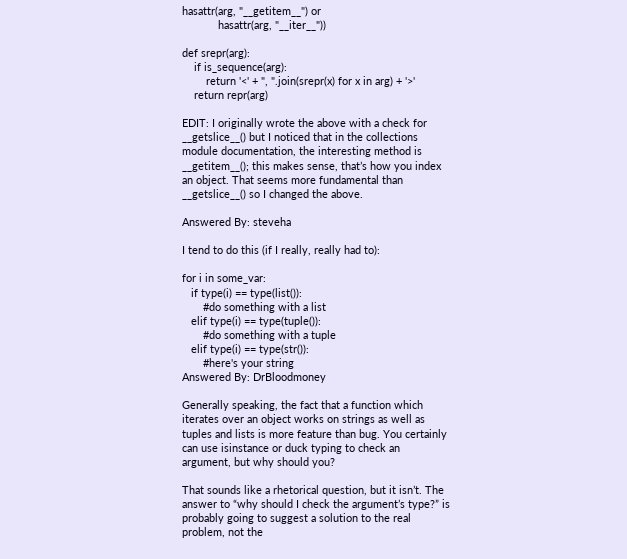hasattr(arg, "__getitem__") or
            hasattr(arg, "__iter__"))

def srepr(arg):
    if is_sequence(arg):
        return '<' + ", ".join(srepr(x) for x in arg) + '>'
    return repr(arg)

EDIT: I originally wrote the above with a check for __getslice__() but I noticed that in the collections module documentation, the interesting method is __getitem__(); this makes sense, that’s how you index an object. That seems more fundamental than __getslice__() so I changed the above.

Answered By: steveha

I tend to do this (if I really, really had to):

for i in some_var:
   if type(i) == type(list()):
       #do something with a list
   elif type(i) == type(tuple()):
       #do something with a tuple
   elif type(i) == type(str()):
       #here's your string
Answered By: DrBloodmoney

Generally speaking, the fact that a function which iterates over an object works on strings as well as tuples and lists is more feature than bug. You certainly can use isinstance or duck typing to check an argument, but why should you?

That sounds like a rhetorical question, but it isn’t. The answer to “why should I check the argument’s type?” is probably going to suggest a solution to the real problem, not the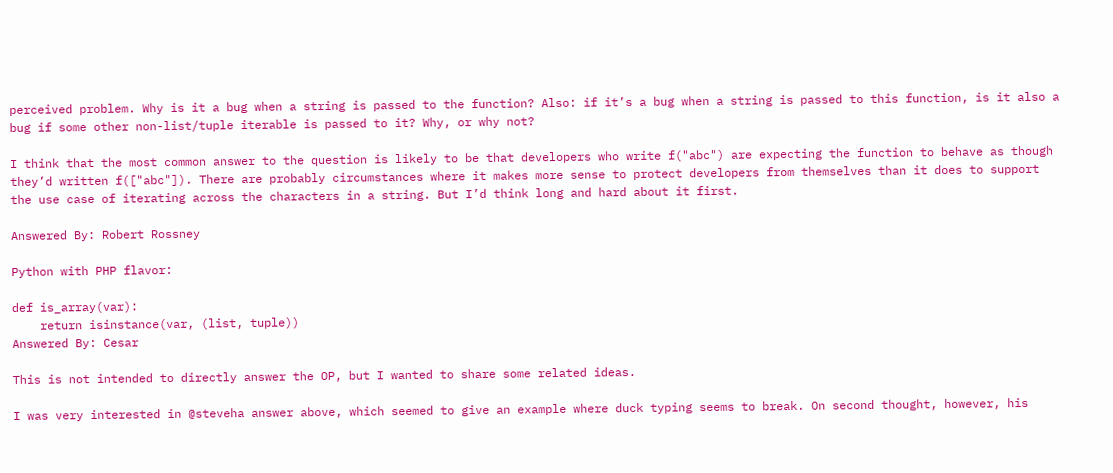perceived problem. Why is it a bug when a string is passed to the function? Also: if it’s a bug when a string is passed to this function, is it also a bug if some other non-list/tuple iterable is passed to it? Why, or why not?

I think that the most common answer to the question is likely to be that developers who write f("abc") are expecting the function to behave as though they’d written f(["abc"]). There are probably circumstances where it makes more sense to protect developers from themselves than it does to support the use case of iterating across the characters in a string. But I’d think long and hard about it first.

Answered By: Robert Rossney

Python with PHP flavor:

def is_array(var):
    return isinstance(var, (list, tuple))
Answered By: Cesar

This is not intended to directly answer the OP, but I wanted to share some related ideas.

I was very interested in @steveha answer above, which seemed to give an example where duck typing seems to break. On second thought, however, his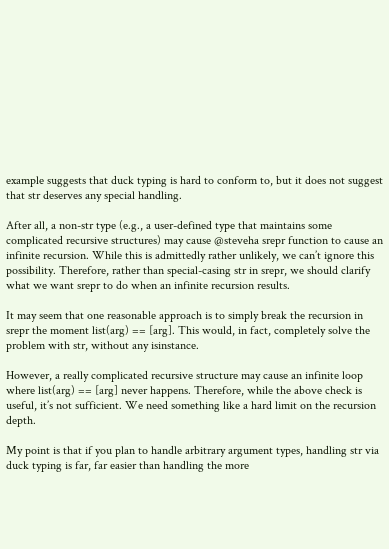example suggests that duck typing is hard to conform to, but it does not suggest that str deserves any special handling.

After all, a non-str type (e.g., a user-defined type that maintains some complicated recursive structures) may cause @steveha srepr function to cause an infinite recursion. While this is admittedly rather unlikely, we can’t ignore this possibility. Therefore, rather than special-casing str in srepr, we should clarify what we want srepr to do when an infinite recursion results.

It may seem that one reasonable approach is to simply break the recursion in srepr the moment list(arg) == [arg]. This would, in fact, completely solve the problem with str, without any isinstance.

However, a really complicated recursive structure may cause an infinite loop where list(arg) == [arg] never happens. Therefore, while the above check is useful, it’s not sufficient. We need something like a hard limit on the recursion depth.

My point is that if you plan to handle arbitrary argument types, handling str via duck typing is far, far easier than handling the more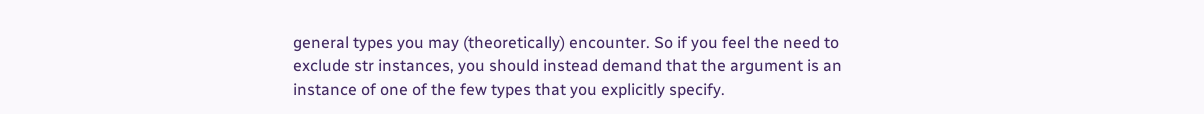general types you may (theoretically) encounter. So if you feel the need to exclude str instances, you should instead demand that the argument is an instance of one of the few types that you explicitly specify.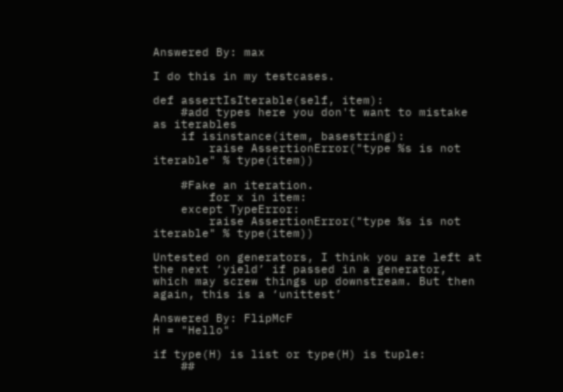Answered By: max

I do this in my testcases.

def assertIsIterable(self, item):
    #add types here you don't want to mistake as iterables
    if isinstance(item, basestring):
        raise AssertionError("type %s is not iterable" % type(item))

    #Fake an iteration.
        for x in item:
    except TypeError:
        raise AssertionError("type %s is not iterable" % type(item))

Untested on generators, I think you are left at the next ‘yield’ if passed in a generator, which may screw things up downstream. But then again, this is a ‘unittest’

Answered By: FlipMcF
H = "Hello"

if type(H) is list or type(H) is tuple:
    ##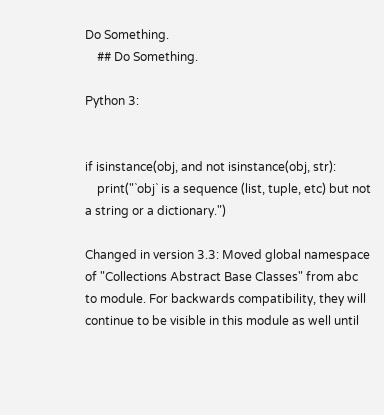Do Something.
    ## Do Something.

Python 3:


if isinstance(obj, and not isinstance(obj, str):
    print("`obj` is a sequence (list, tuple, etc) but not a string or a dictionary.")

Changed in version 3.3: Moved global namespace of "Collections Abstract Base Classes" from abc to module. For backwards compatibility, they will continue to be visible in this module as well until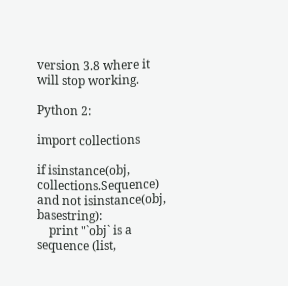version 3.8 where it will stop working.

Python 2:

import collections

if isinstance(obj, collections.Sequence) and not isinstance(obj, basestring):
    print "`obj` is a sequence (list,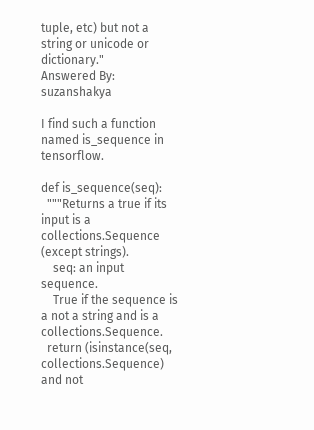tuple, etc) but not a string or unicode or dictionary."
Answered By: suzanshakya

I find such a function named is_sequence in tensorflow.

def is_sequence(seq):
  """Returns a true if its input is a collections.Sequence (except strings).
    seq: an input sequence.
    True if the sequence is a not a string and is a collections.Sequence.
  return (isinstance(seq, collections.Sequence)
and not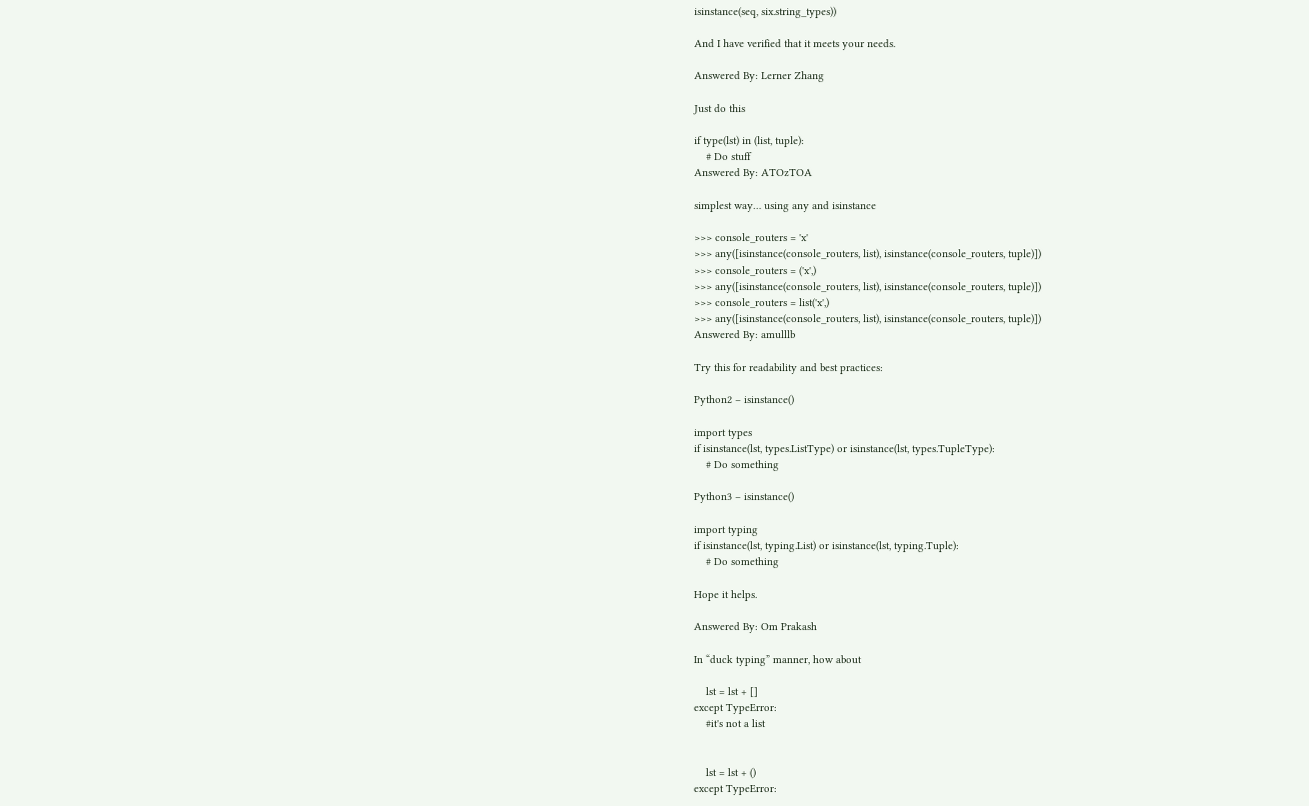isinstance(seq, six.string_types))

And I have verified that it meets your needs.

Answered By: Lerner Zhang

Just do this

if type(lst) in (list, tuple):
    # Do stuff
Answered By: ATOzTOA

simplest way… using any and isinstance

>>> console_routers = 'x'
>>> any([isinstance(console_routers, list), isinstance(console_routers, tuple)])
>>> console_routers = ('x',)
>>> any([isinstance(console_routers, list), isinstance(console_routers, tuple)])
>>> console_routers = list('x',)
>>> any([isinstance(console_routers, list), isinstance(console_routers, tuple)])
Answered By: amulllb

Try this for readability and best practices:

Python2 – isinstance()

import types
if isinstance(lst, types.ListType) or isinstance(lst, types.TupleType):
    # Do something

Python3 – isinstance()

import typing
if isinstance(lst, typing.List) or isinstance(lst, typing.Tuple):
    # Do something

Hope it helps.

Answered By: Om Prakash

In “duck typing” manner, how about

    lst = lst + []
except TypeError:
    #it's not a list


    lst = lst + ()
except TypeError: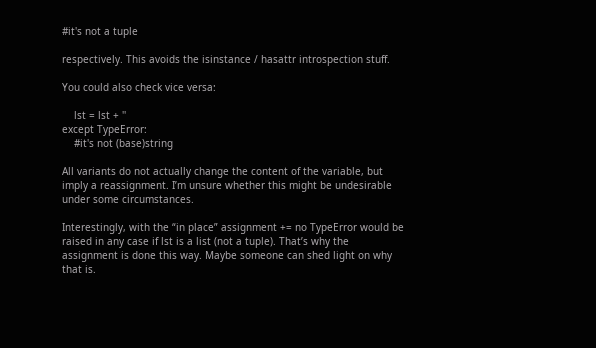#it's not a tuple

respectively. This avoids the isinstance / hasattr introspection stuff.

You could also check vice versa:

    lst = lst + ''
except TypeError:
    #it's not (base)string

All variants do not actually change the content of the variable, but imply a reassignment. I’m unsure whether this might be undesirable under some circumstances.

Interestingly, with the “in place” assignment += no TypeError would be raised in any case if lst is a list (not a tuple). That’s why the assignment is done this way. Maybe someone can shed light on why that is.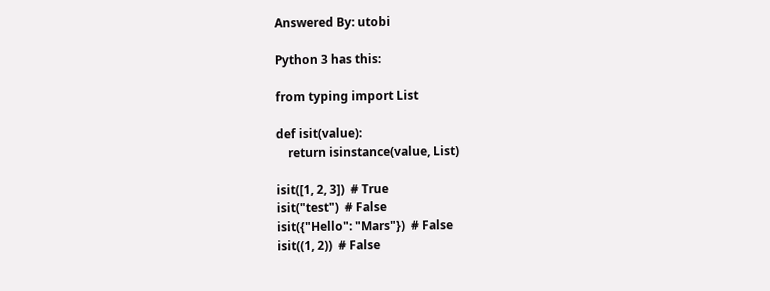Answered By: utobi

Python 3 has this:

from typing import List

def isit(value):
    return isinstance(value, List)

isit([1, 2, 3])  # True
isit("test")  # False
isit({"Hello": "Mars"})  # False
isit((1, 2))  # False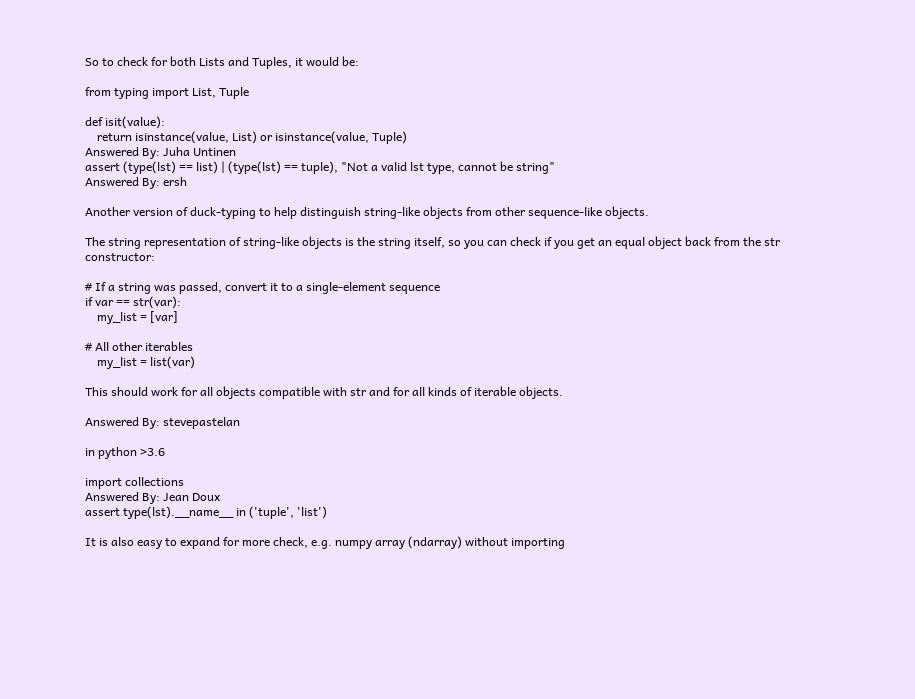So to check for both Lists and Tuples, it would be:

from typing import List, Tuple

def isit(value):
    return isinstance(value, List) or isinstance(value, Tuple)
Answered By: Juha Untinen
assert (type(lst) == list) | (type(lst) == tuple), "Not a valid lst type, cannot be string"
Answered By: ersh

Another version of duck-typing to help distinguish string-like objects from other sequence-like objects.

The string representation of string-like objects is the string itself, so you can check if you get an equal object back from the str constructor:

# If a string was passed, convert it to a single-element sequence
if var == str(var):
    my_list = [var]

# All other iterables
    my_list = list(var)

This should work for all objects compatible with str and for all kinds of iterable objects.

Answered By: stevepastelan

in python >3.6

import collections
Answered By: Jean Doux
assert type(lst).__name__ in ('tuple', 'list')

It is also easy to expand for more check, e.g. numpy array (ndarray) without importing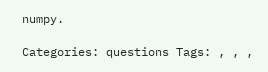numpy.

Categories: questions Tags: , , ,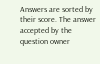Answers are sorted by their score. The answer accepted by the question owner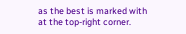as the best is marked with
at the top-right corner.